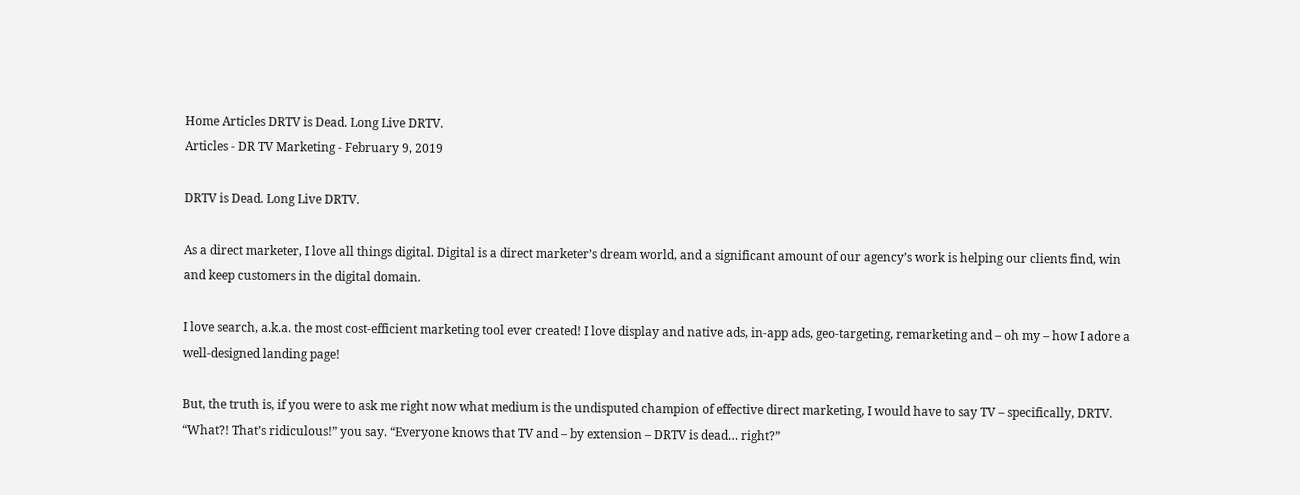Home Articles DRTV is Dead. Long Live DRTV.
Articles - DR TV Marketing - February 9, 2019

DRTV is Dead. Long Live DRTV.

As a direct marketer, I love all things digital. Digital is a direct marketer’s dream world, and a significant amount of our agency’s work is helping our clients find, win and keep customers in the digital domain.

I love search, a.k.a. the most cost-efficient marketing tool ever created! I love display and native ads, in-app ads, geo-targeting, remarketing and – oh my – how I adore a well-designed landing page!

But, the truth is, if you were to ask me right now what medium is the undisputed champion of effective direct marketing, I would have to say TV – specifically, DRTV. “What?! That’s ridiculous!” you say. “Everyone knows that TV and – by extension – DRTV is dead… right?”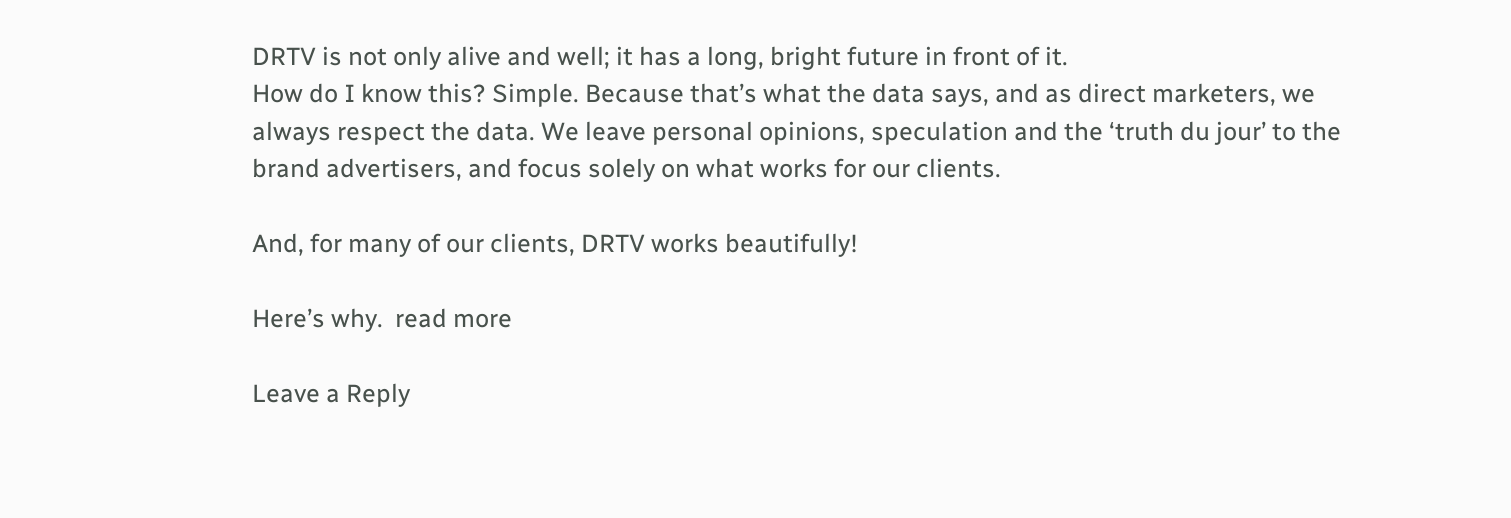DRTV is not only alive and well; it has a long, bright future in front of it.
How do I know this? Simple. Because that’s what the data says, and as direct marketers, we always respect the data. We leave personal opinions, speculation and the ‘truth du jour’ to the brand advertisers, and focus solely on what works for our clients.

And, for many of our clients, DRTV works beautifully!

Here’s why.  read more

Leave a Reply